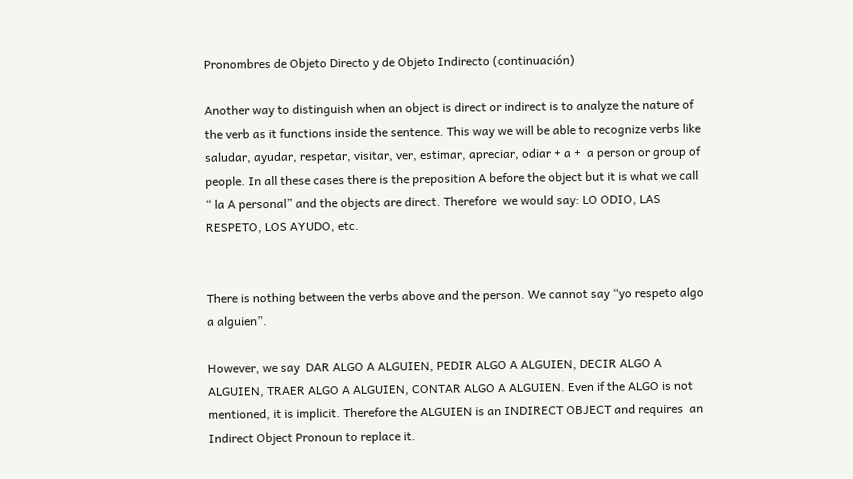Pronombres de Objeto Directo y de Objeto Indirecto (continuación)

Another way to distinguish when an object is direct or indirect is to analyze the nature of the verb as it functions inside the sentence. This way we will be able to recognize verbs like saludar, ayudar, respetar, visitar, ver, estimar, apreciar, odiar + a +  a person or group of people. In all these cases there is the preposition A before the object but it is what we call “ la A personal” and the objects are direct. Therefore  we would say: LO ODIO, LAS RESPETO, LOS AYUDO, etc.


There is nothing between the verbs above and the person. We cannot say “yo respeto algo a alguien”.

However, we say  DAR ALGO A ALGUIEN, PEDIR ALGO A ALGUIEN, DECIR ALGO A ALGUIEN, TRAER ALGO A ALGUIEN, CONTAR ALGO A ALGUIEN. Even if the ALGO is not mentioned, it is implicit. Therefore the ALGUIEN is an INDIRECT OBJECT and requires  an Indirect Object Pronoun to replace it.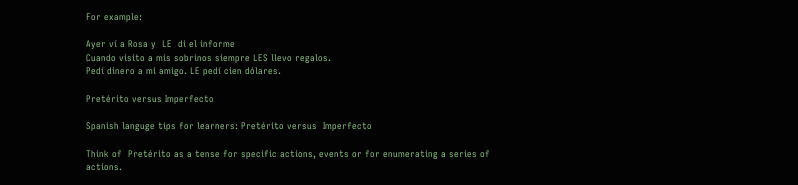For example:

Ayer ví a Rosa y  LE  di el informe
Cuando visito a mis sobrinos siempre LES llevo regalos.
Pedí dinero a mi amigo. LE pedí cien dólares.

Pretérito versus Imperfecto

Spanish languge tips for learners: Pretérito versus  Imperfecto

Think of  Pretérito as a tense for specific actions, events or for enumerating a series of actions.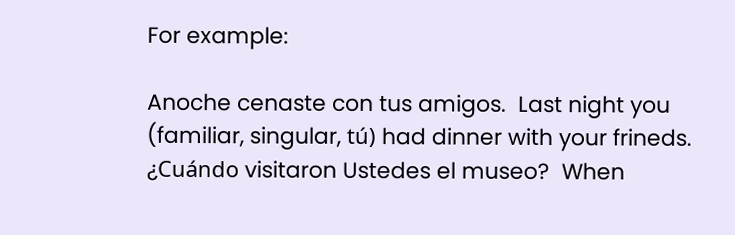For example:

Anoche cenaste con tus amigos.  Last night you (familiar, singular, tú) had dinner with your frineds.
¿Cuándo visitaron Ustedes el museo?  When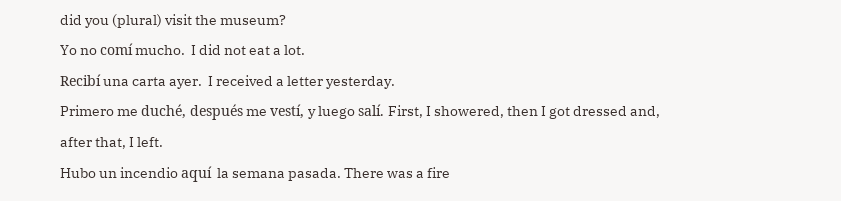did you (plural) visit the museum?
Yo no comí mucho.  I did not eat a lot.
Recibí una carta ayer.  I received a letter yesterday.
Primero me duché, después me vestí, y luego salí. First, I showered, then I got dressed and, after that, I left.
Hubo un incendio aquí  la semana pasada. There was a fire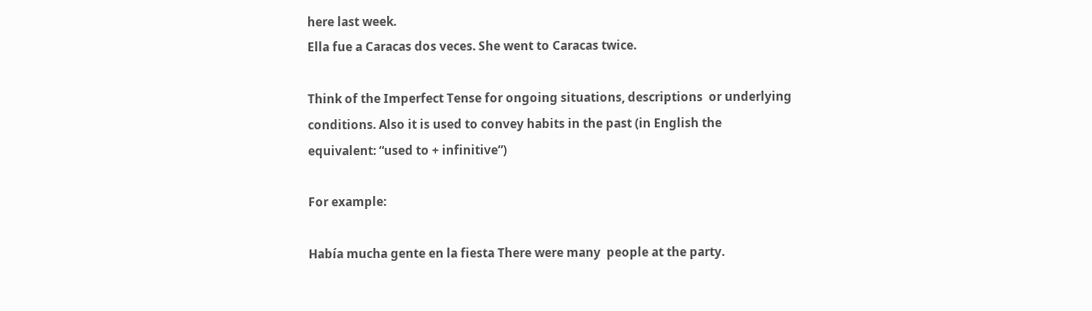here last week.
Ella fue a Caracas dos veces. She went to Caracas twice.

Think of the Imperfect Tense for ongoing situations, descriptions  or underlying conditions. Also it is used to convey habits in the past (in English the equivalent: “used to + infinitive”)

For example:

Había mucha gente en la fiesta There were many  people at the party.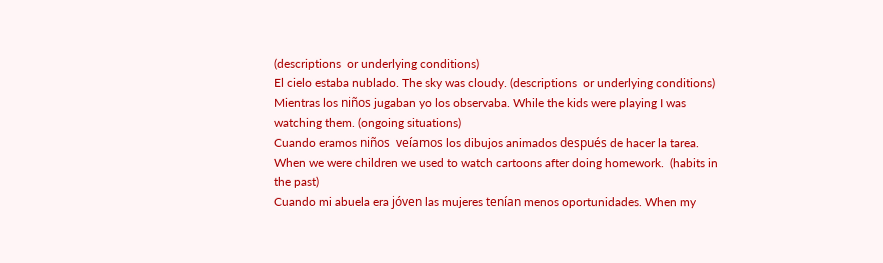(descriptions  or underlying conditions)
El cielo estaba nublado. The sky was cloudy. (descriptions  or underlying conditions)
Mientras los niños jugaban yo los observaba. While the kids were playing I was watching them. (ongoing situations)
Cuando eramos niños  veíamos los dibujos animados después de hacer la tarea. When we were children we used to watch cartoons after doing homework.  (habits in the past)
Cuando mi abuela era jóven las mujeres tenían menos oportunidades. When my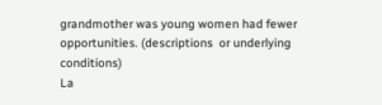grandmother was young women had fewer opportunities. (descriptions  or underlying conditions)
La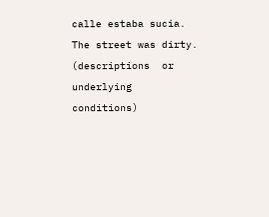calle estaba sucia. The street was dirty. (descriptions  or underlying conditions)